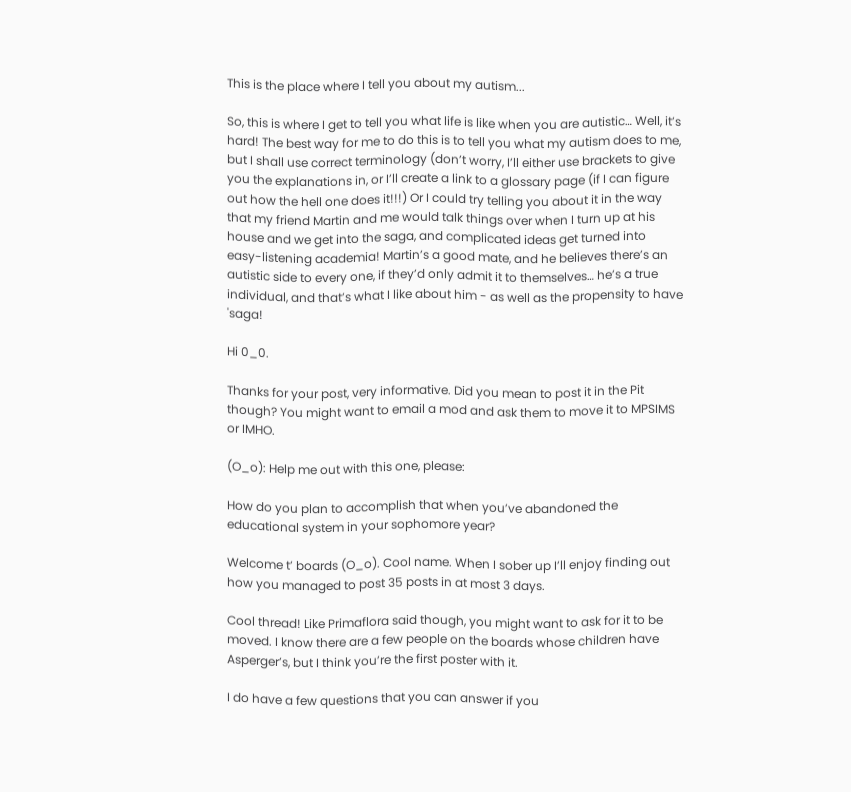This is the place where I tell you about my autism...

So, this is where I get to tell you what life is like when you are autistic… Well, it’s hard! The best way for me to do this is to tell you what my autism does to me, but I shall use correct terminology (don’t worry, I’ll either use brackets to give you the explanations in, or I’ll create a link to a glossary page (if I can figure out how the hell one does it!!!) Or I could try telling you about it in the way that my friend Martin and me would talk things over when I turn up at his house and we get into the saga, and complicated ideas get turned into easy-listening academia! Martin’s a good mate, and he believes there’s an autistic side to every one, if they’d only admit it to themselves… he’s a true individual, and that’s what I like about him - as well as the propensity to have 'saga!

Hi 0_0.

Thanks for your post, very informative. Did you mean to post it in the Pit though? You might want to email a mod and ask them to move it to MPSIMS or IMHO.

(O_o): Help me out with this one, please:

How do you plan to accomplish that when you’ve abandoned the educational system in your sophomore year?

Welcome t’ boards (O_o). Cool name. When I sober up I’ll enjoy finding out how you managed to post 35 posts in at most 3 days.

Cool thread! Like Primaflora said though, you might want to ask for it to be moved. I know there are a few people on the boards whose children have Asperger’s, but I think you’re the first poster with it.

I do have a few questions that you can answer if you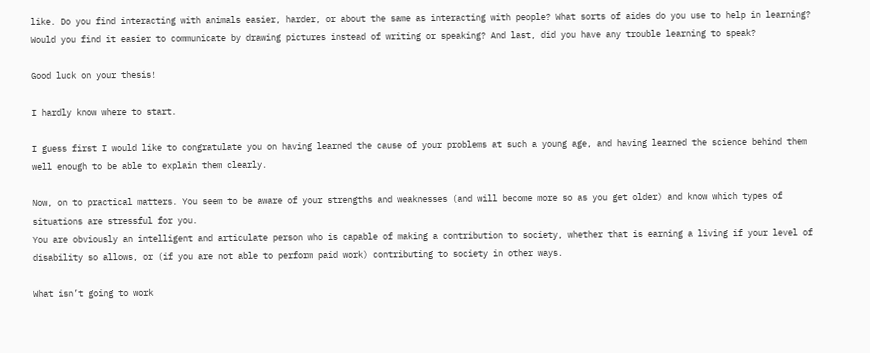like. Do you find interacting with animals easier, harder, or about the same as interacting with people? What sorts of aides do you use to help in learning? Would you find it easier to communicate by drawing pictures instead of writing or speaking? And last, did you have any trouble learning to speak?

Good luck on your thesis!

I hardly know where to start.

I guess first I would like to congratulate you on having learned the cause of your problems at such a young age, and having learned the science behind them well enough to be able to explain them clearly.

Now, on to practical matters. You seem to be aware of your strengths and weaknesses (and will become more so as you get older) and know which types of situations are stressful for you.
You are obviously an intelligent and articulate person who is capable of making a contribution to society, whether that is earning a living if your level of disability so allows, or (if you are not able to perform paid work) contributing to society in other ways.

What isn’t going to work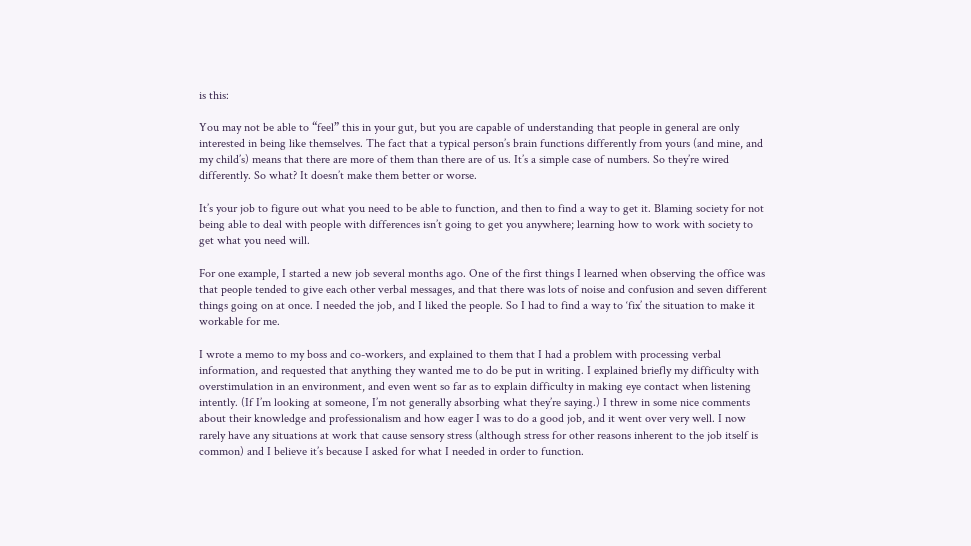is this:

You may not be able to “feel” this in your gut, but you are capable of understanding that people in general are only interested in being like themselves. The fact that a typical person’s brain functions differently from yours (and mine, and my child’s) means that there are more of them than there are of us. It’s a simple case of numbers. So they’re wired differently. So what? It doesn’t make them better or worse.

It’s your job to figure out what you need to be able to function, and then to find a way to get it. Blaming society for not being able to deal with people with differences isn’t going to get you anywhere; learning how to work with society to get what you need will.

For one example, I started a new job several months ago. One of the first things I learned when observing the office was that people tended to give each other verbal messages, and that there was lots of noise and confusion and seven different things going on at once. I needed the job, and I liked the people. So I had to find a way to ‘fix’ the situation to make it workable for me.

I wrote a memo to my boss and co-workers, and explained to them that I had a problem with processing verbal information, and requested that anything they wanted me to do be put in writing. I explained briefly my difficulty with overstimulation in an environment, and even went so far as to explain difficulty in making eye contact when listening intently. (If I’m looking at someone, I’m not generally absorbing what they’re saying.) I threw in some nice comments about their knowledge and professionalism and how eager I was to do a good job, and it went over very well. I now rarely have any situations at work that cause sensory stress (although stress for other reasons inherent to the job itself is common) and I believe it’s because I asked for what I needed in order to function.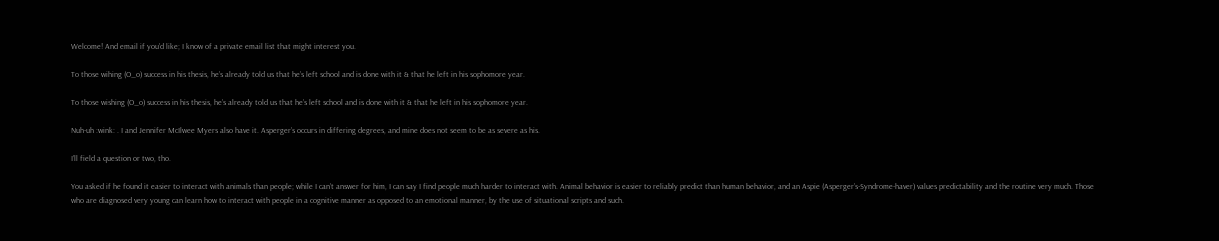Welcome! And email if you’d like; I know of a private email list that might interest you.

To those wihing (O_o) success in his thesis, he’s already told us that he’s left school and is done with it & that he left in his sophomore year.

To those wishing (O_o) success in his thesis, he’s already told us that he’s left school and is done with it & that he left in his sophomore year.

Nuh-uh :wink: . I and Jennifer McIlwee Myers also have it. Asperger’s occurs in differing degrees, and mine does not seem to be as severe as his.

I’ll field a question or two, tho.

You asked if he found it easier to interact with animals than people; while I can’t answer for him, I can say I find people much harder to interact with. Animal behavior is easier to reliably predict than human behavior, and an Aspie (Asperger’s-Syndrome-haver) values predictability and the routine very much. Those who are diagnosed very young can learn how to interact with people in a cognitive manner as opposed to an emotional manner, by the use of situational scripts and such.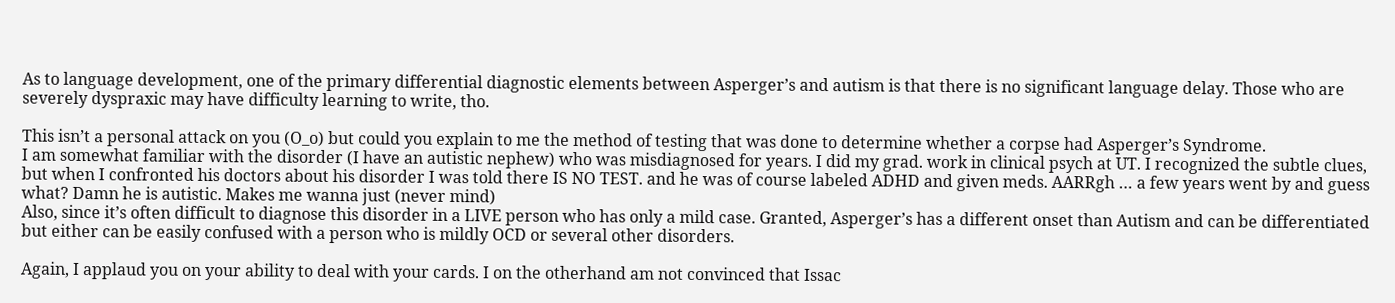As to language development, one of the primary differential diagnostic elements between Asperger’s and autism is that there is no significant language delay. Those who are severely dyspraxic may have difficulty learning to write, tho.

This isn’t a personal attack on you (O_o) but could you explain to me the method of testing that was done to determine whether a corpse had Asperger’s Syndrome.
I am somewhat familiar with the disorder (I have an autistic nephew) who was misdiagnosed for years. I did my grad. work in clinical psych at UT. I recognized the subtle clues, but when I confronted his doctors about his disorder I was told there IS NO TEST. and he was of course labeled ADHD and given meds. AARRgh … a few years went by and guess what? Damn he is autistic. Makes me wanna just (never mind)
Also, since it’s often difficult to diagnose this disorder in a LIVE person who has only a mild case. Granted, Asperger’s has a different onset than Autism and can be differentiated but either can be easily confused with a person who is mildly OCD or several other disorders.

Again, I applaud you on your ability to deal with your cards. I on the otherhand am not convinced that Issac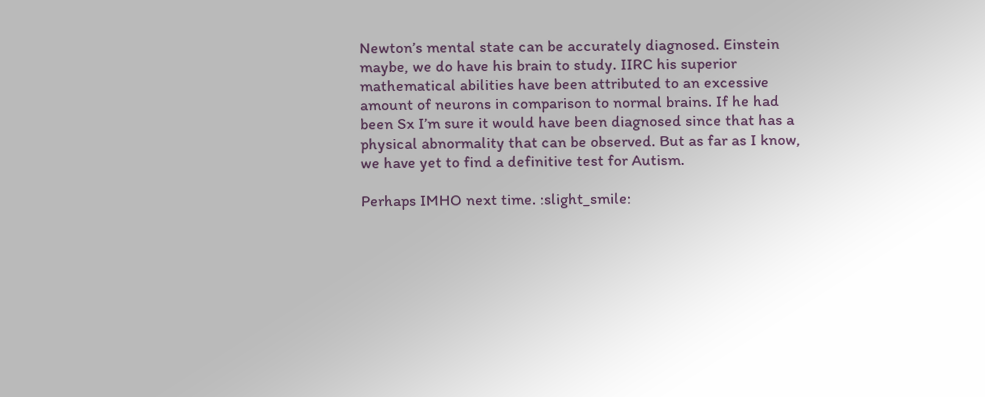Newton’s mental state can be accurately diagnosed. Einstein maybe, we do have his brain to study. IIRC his superior mathematical abilities have been attributed to an excessive amount of neurons in comparison to normal brains. If he had been Sx I’m sure it would have been diagnosed since that has a physical abnormality that can be observed. But as far as I know, we have yet to find a definitive test for Autism.

Perhaps IMHO next time. :slight_smile: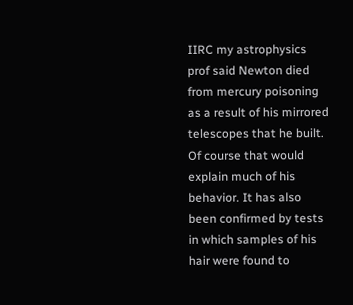IIRC my astrophysics prof said Newton died from mercury poisoning as a result of his mirrored telescopes that he built. Of course that would explain much of his behavior. It has also been confirmed by tests in which samples of his hair were found to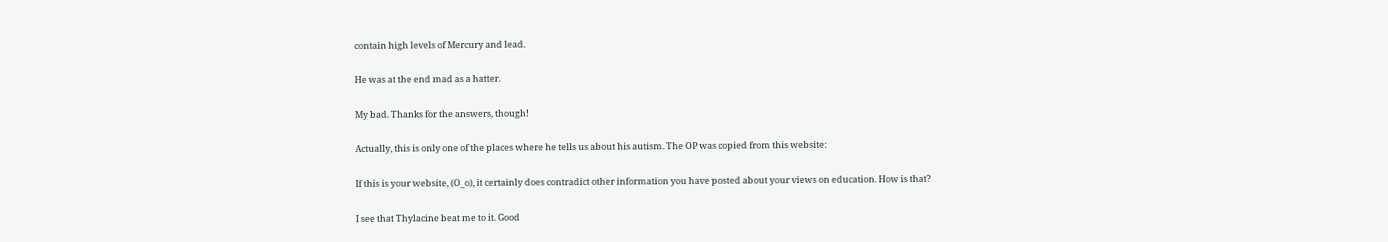contain high levels of Mercury and lead.

He was at the end mad as a hatter.

My bad. Thanks for the answers, though!

Actually, this is only one of the places where he tells us about his autism. The OP was copied from this website:

If this is your website, (O_o), it certainly does contradict other information you have posted about your views on education. How is that?

I see that Thylacine beat me to it. Good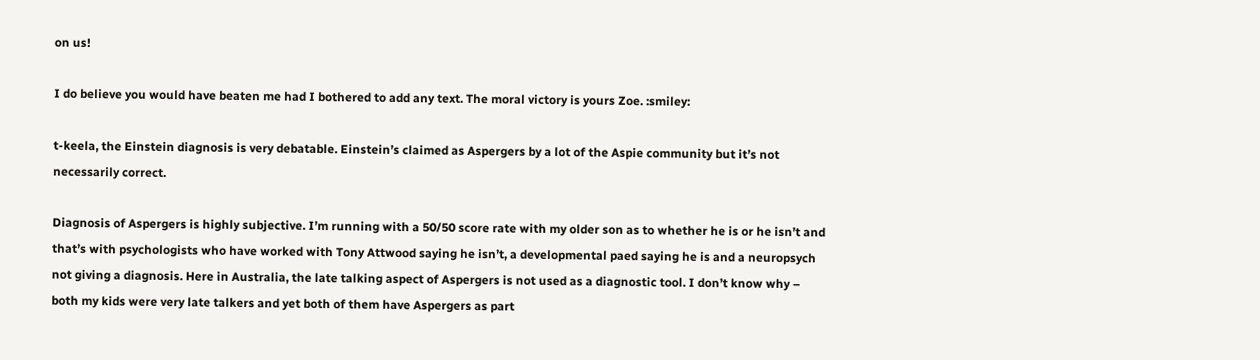on us!

I do believe you would have beaten me had I bothered to add any text. The moral victory is yours Zoe. :smiley:

t-keela, the Einstein diagnosis is very debatable. Einstein’s claimed as Aspergers by a lot of the Aspie community but it’s not necessarily correct.

Diagnosis of Aspergers is highly subjective. I’m running with a 50/50 score rate with my older son as to whether he is or he isn’t and that’s with psychologists who have worked with Tony Attwood saying he isn’t, a developmental paed saying he is and a neuropsych not giving a diagnosis. Here in Australia, the late talking aspect of Aspergers is not used as a diagnostic tool. I don’t know why – both my kids were very late talkers and yet both of them have Aspergers as part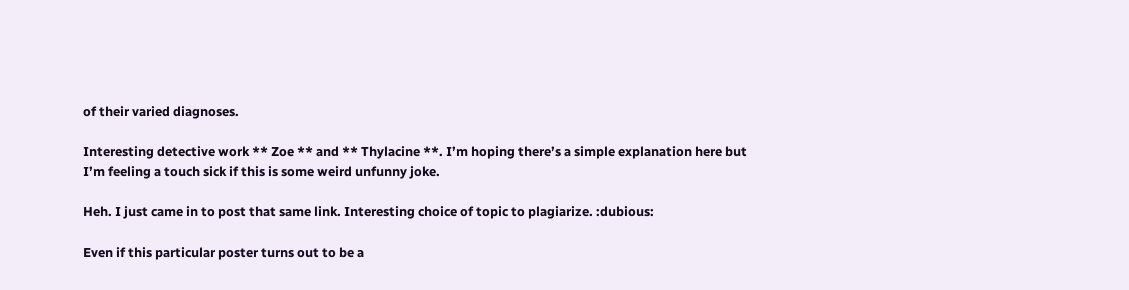of their varied diagnoses.

Interesting detective work ** Zoe ** and ** Thylacine **. I’m hoping there’s a simple explanation here but I’m feeling a touch sick if this is some weird unfunny joke.

Heh. I just came in to post that same link. Interesting choice of topic to plagiarize. :dubious:

Even if this particular poster turns out to be a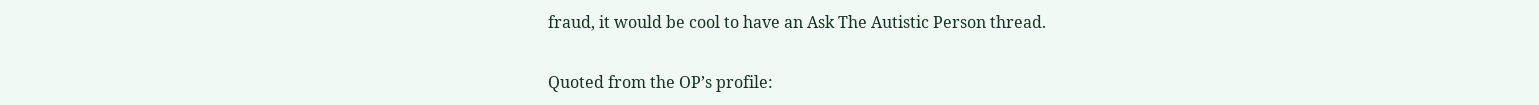fraud, it would be cool to have an Ask The Autistic Person thread.

Quoted from the OP’s profile: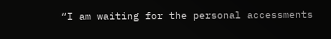“I am waiting for the personal accessments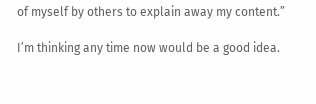of myself by others to explain away my content.”

I’m thinking any time now would be a good idea.